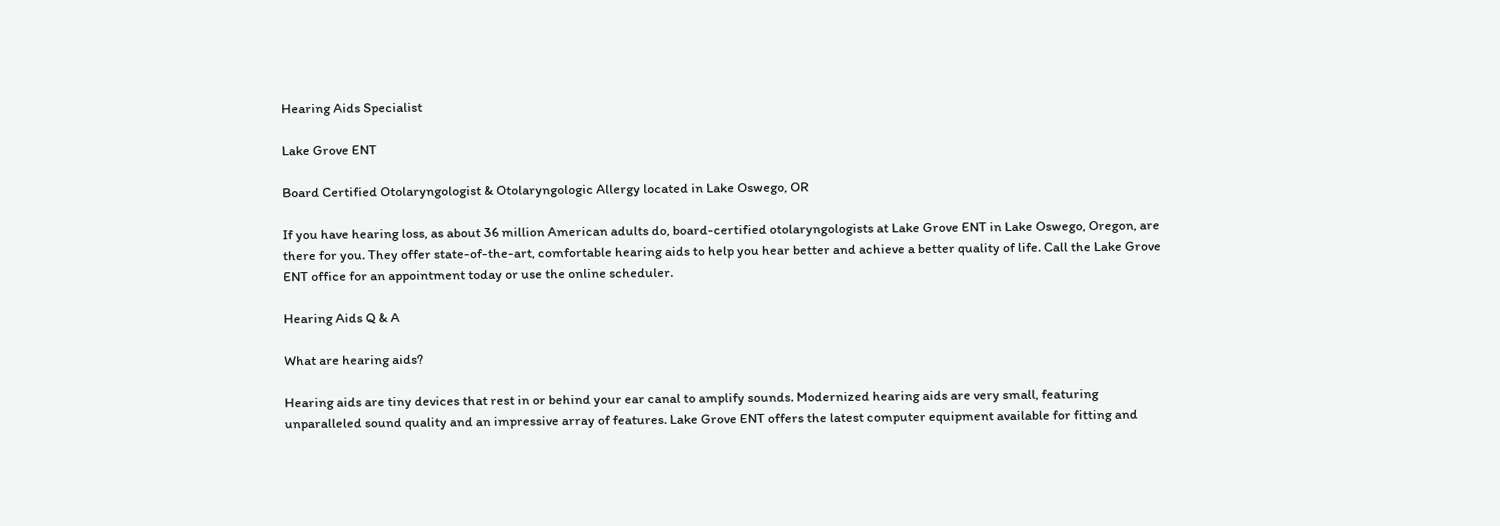Hearing Aids Specialist

Lake Grove ENT

Board Certified Otolaryngologist & Otolaryngologic Allergy located in Lake Oswego, OR

If you have hearing loss, as about 36 million American adults do, board-certified otolaryngologists at Lake Grove ENT in Lake Oswego, Oregon, are there for you. They offer state-of-the-art, comfortable hearing aids to help you hear better and achieve a better quality of life. Call the Lake Grove ENT office for an appointment today or use the online scheduler.

Hearing Aids Q & A

What are hearing aids?

Hearing aids are tiny devices that rest in or behind your ear canal to amplify sounds. Modernized hearing aids are very small, featuring unparalleled sound quality and an impressive array of features. Lake Grove ENT offers the latest computer equipment available for fitting and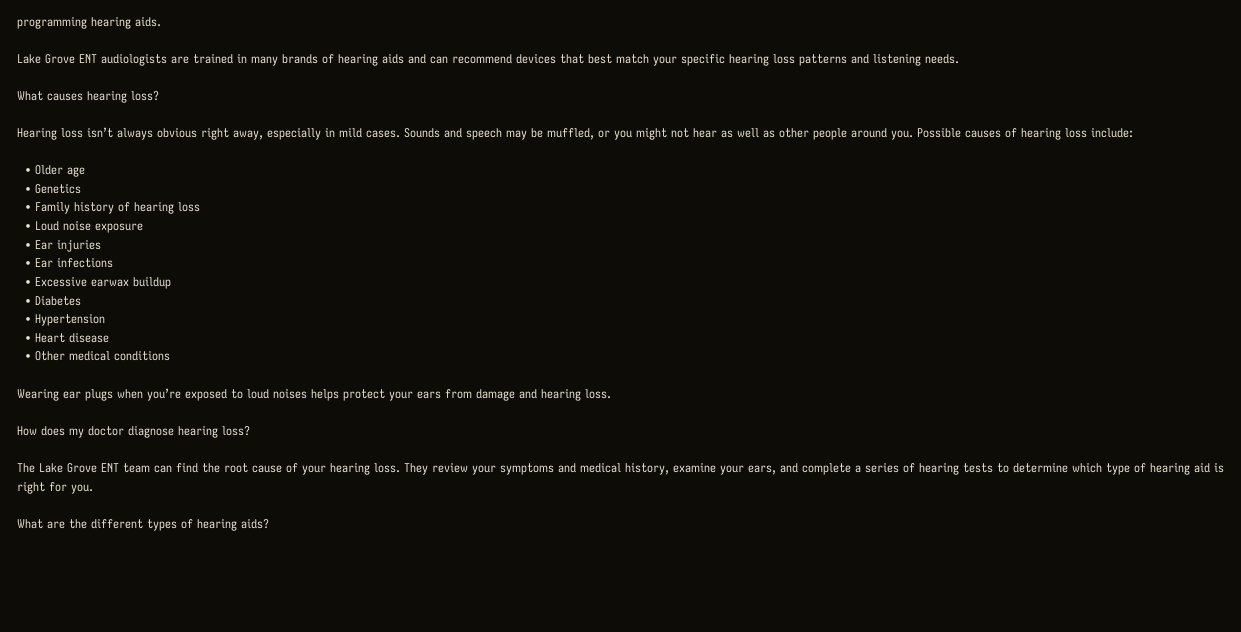programming hearing aids.

Lake Grove ENT audiologists are trained in many brands of hearing aids and can recommend devices that best match your specific hearing loss patterns and listening needs.

What causes hearing loss?

Hearing loss isn’t always obvious right away, especially in mild cases. Sounds and speech may be muffled, or you might not hear as well as other people around you. Possible causes of hearing loss include:

  • Older age
  • Genetics
  • Family history of hearing loss
  • Loud noise exposure
  • Ear injuries
  • Ear infections
  • Excessive earwax buildup
  • Diabetes
  • Hypertension
  • Heart disease
  • Other medical conditions

Wearing ear plugs when you’re exposed to loud noises helps protect your ears from damage and hearing loss.

How does my doctor diagnose hearing loss?

The Lake Grove ENT team can find the root cause of your hearing loss. They review your symptoms and medical history, examine your ears, and complete a series of hearing tests to determine which type of hearing aid is right for you.

What are the different types of hearing aids?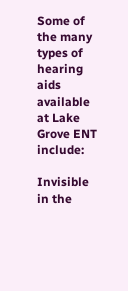Some of the many types of hearing aids available at Lake Grove ENT include:

Invisible in the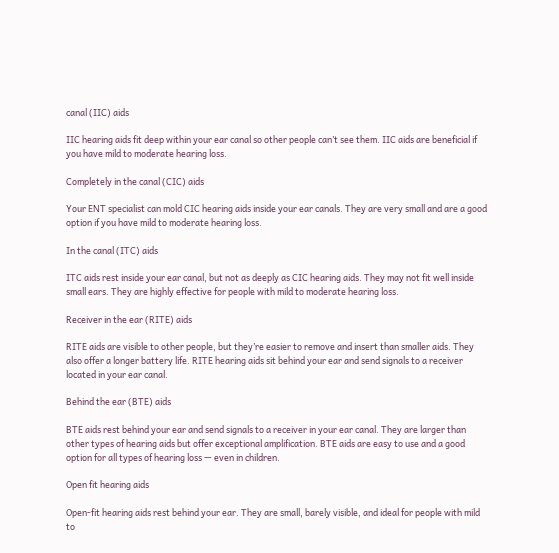canal (IIC) aids

IIC hearing aids fit deep within your ear canal so other people can’t see them. IIC aids are beneficial if you have mild to moderate hearing loss.

Completely in the canal (CIC) aids

Your ENT specialist can mold CIC hearing aids inside your ear canals. They are very small and are a good option if you have mild to moderate hearing loss.

In the canal (ITC) aids

ITC aids rest inside your ear canal, but not as deeply as CIC hearing aids. They may not fit well inside small ears. They are highly effective for people with mild to moderate hearing loss.

Receiver in the ear (RITE) aids

RITE aids are visible to other people, but they’re easier to remove and insert than smaller aids. They also offer a longer battery life. RITE hearing aids sit behind your ear and send signals to a receiver located in your ear canal.

Behind the ear (BTE) aids

BTE aids rest behind your ear and send signals to a receiver in your ear canal. They are larger than other types of hearing aids but offer exceptional amplification. BTE aids are easy to use and a good option for all types of hearing loss — even in children.

Open fit hearing aids

Open-fit hearing aids rest behind your ear. They are small, barely visible, and ideal for people with mild to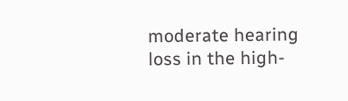moderate hearing loss in the high-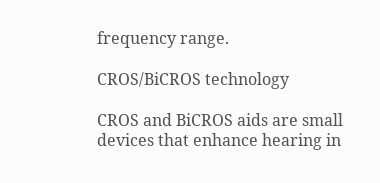frequency range.

CROS/BiCROS technology

CROS and BiCROS aids are small devices that enhance hearing in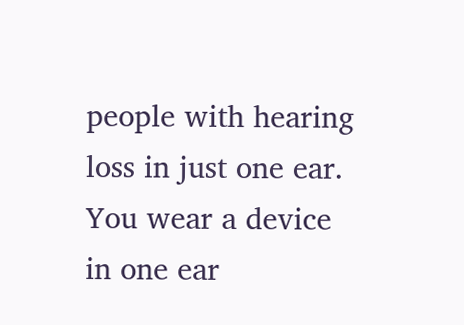people with hearing loss in just one ear. You wear a device in one ear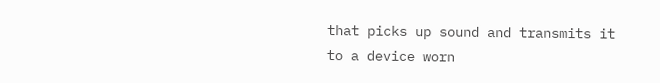that picks up sound and transmits it to a device worn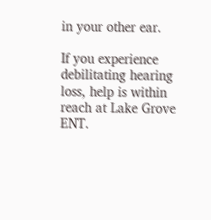in your other ear.

If you experience debilitating hearing loss, help is within reach at Lake Grove ENT.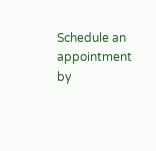Schedule an appointment by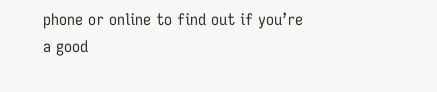phone or online to find out if you’re a good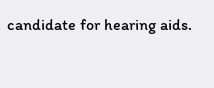candidate for hearing aids.